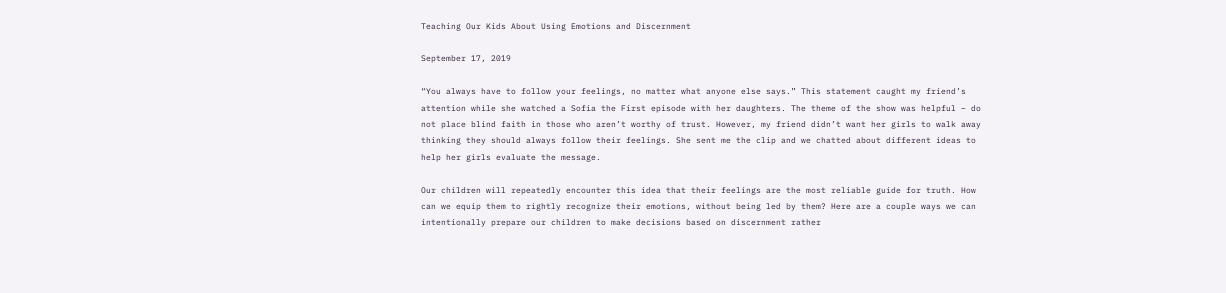Teaching Our Kids About Using Emotions and Discernment

September 17, 2019

“You always have to follow your feelings, no matter what anyone else says.” This statement caught my friend’s attention while she watched a Sofia the First episode with her daughters. The theme of the show was helpful – do not place blind faith in those who aren’t worthy of trust. However, my friend didn’t want her girls to walk away thinking they should always follow their feelings. She sent me the clip and we chatted about different ideas to help her girls evaluate the message.

Our children will repeatedly encounter this idea that their feelings are the most reliable guide for truth. How can we equip them to rightly recognize their emotions, without being led by them? Here are a couple ways we can intentionally prepare our children to make decisions based on discernment rather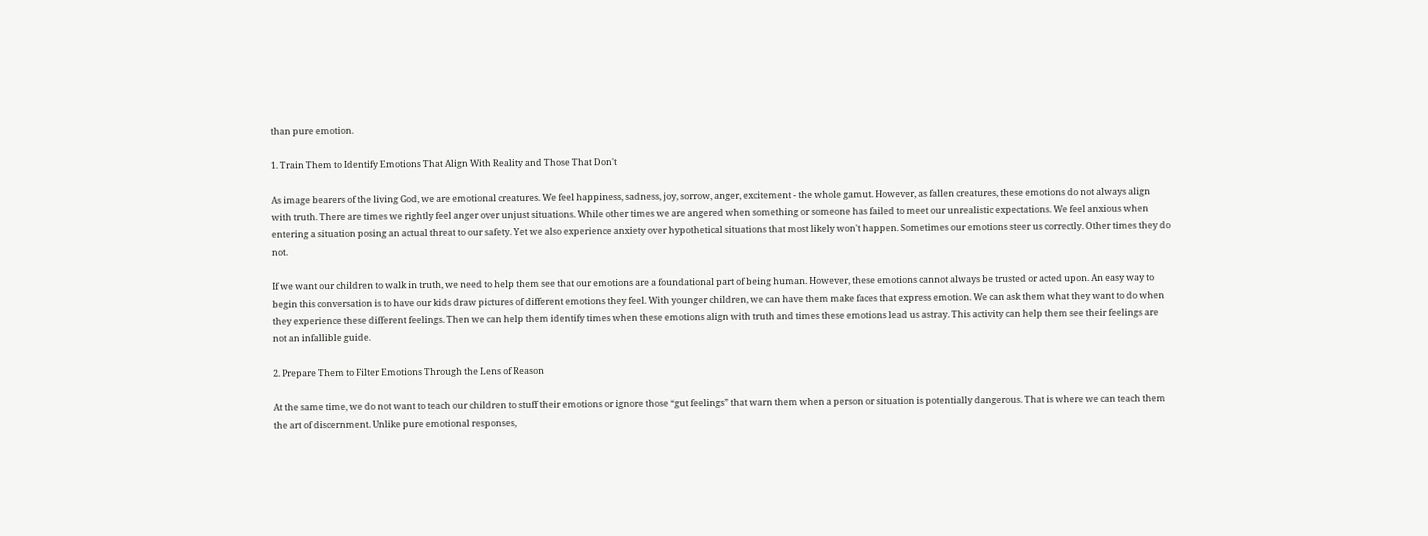than pure emotion.

1. Train Them to Identify Emotions That Align With Reality and Those That Don't

As image bearers of the living God, we are emotional creatures. We feel happiness, sadness, joy, sorrow, anger, excitement - the whole gamut. However, as fallen creatures, these emotions do not always align with truth. There are times we rightly feel anger over unjust situations. While other times we are angered when something or someone has failed to meet our unrealistic expectations. We feel anxious when entering a situation posing an actual threat to our safety. Yet we also experience anxiety over hypothetical situations that most likely won't happen. Sometimes our emotions steer us correctly. Other times they do not.

If we want our children to walk in truth, we need to help them see that our emotions are a foundational part of being human. However, these emotions cannot always be trusted or acted upon. An easy way to begin this conversation is to have our kids draw pictures of different emotions they feel. With younger children, we can have them make faces that express emotion. We can ask them what they want to do when they experience these different feelings. Then we can help them identify times when these emotions align with truth and times these emotions lead us astray. This activity can help them see their feelings are not an infallible guide.

2. Prepare Them to Filter Emotions Through the Lens of Reason

At the same time, we do not want to teach our children to stuff their emotions or ignore those “gut feelings” that warn them when a person or situation is potentially dangerous. That is where we can teach them the art of discernment. Unlike pure emotional responses,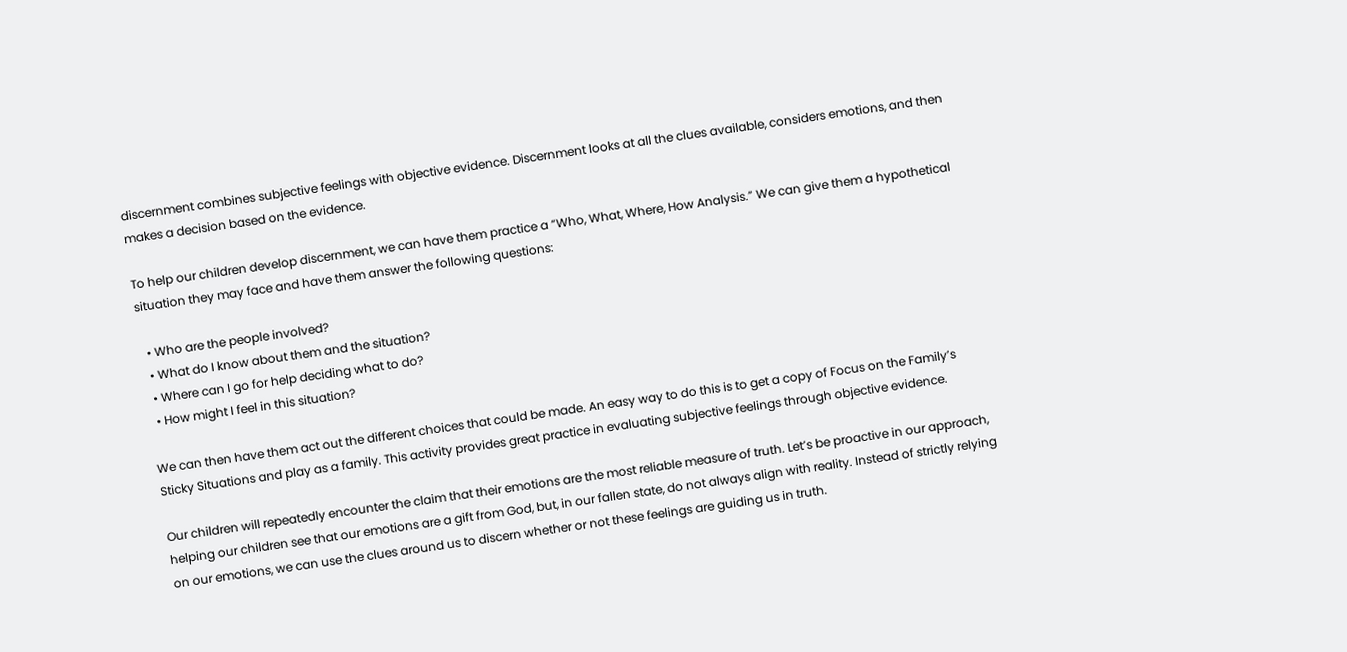discernment combines subjective feelings with objective evidence. Discernment looks at all the clues available, considers emotions, and then makes a decision based on the evidence.

To help our children develop discernment, we can have them practice a “Who, What, Where, How Analysis.” We can give them a hypothetical situation they may face and have them answer the following questions:

  • Who are the people involved?
  • What do I know about them and the situation?
  • Where can I go for help deciding what to do?
  • How might I feel in this situation?

We can then have them act out the different choices that could be made. An easy way to do this is to get a copy of Focus on the Family’s Sticky Situations and play as a family. This activity provides great practice in evaluating subjective feelings through objective evidence.

Our children will repeatedly encounter the claim that their emotions are the most reliable measure of truth. Let’s be proactive in our approach, helping our children see that our emotions are a gift from God, but, in our fallen state, do not always align with reality. Instead of strictly relying on our emotions, we can use the clues around us to discern whether or not these feelings are guiding us in truth.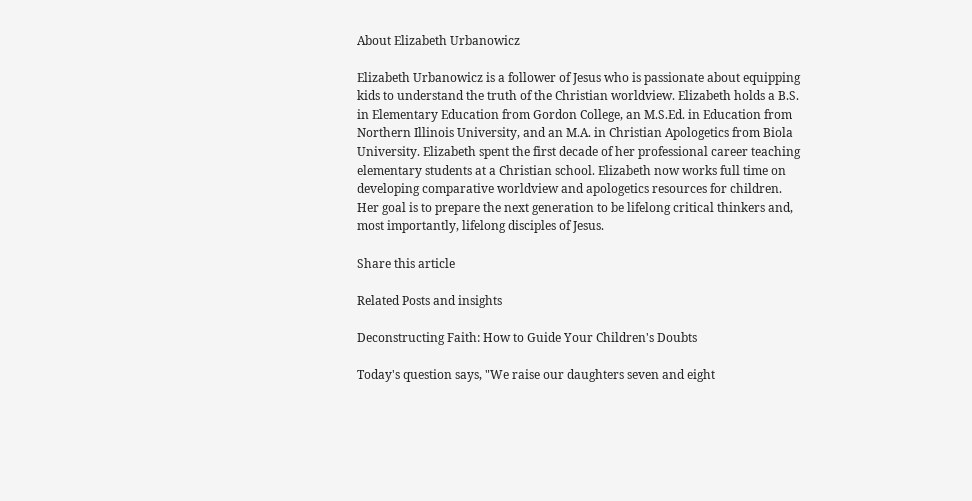About Elizabeth Urbanowicz

Elizabeth Urbanowicz is a follower of Jesus who is passionate about equipping kids to understand the truth of the Christian worldview. Elizabeth holds a B.S. in Elementary Education from Gordon College, an M.S.Ed. in Education from Northern Illinois University, and an M.A. in Christian Apologetics from Biola University. Elizabeth spent the first decade of her professional career teaching elementary students at a Christian school. Elizabeth now works full time on developing comparative worldview and apologetics resources for children. Her goal is to prepare the next generation to be lifelong critical thinkers and, most importantly, lifelong disciples of Jesus.

Share this article

Related Posts and insights

Deconstructing Faith: How to Guide Your Children's Doubts

Today's question says, "We raise our daughters seven and eight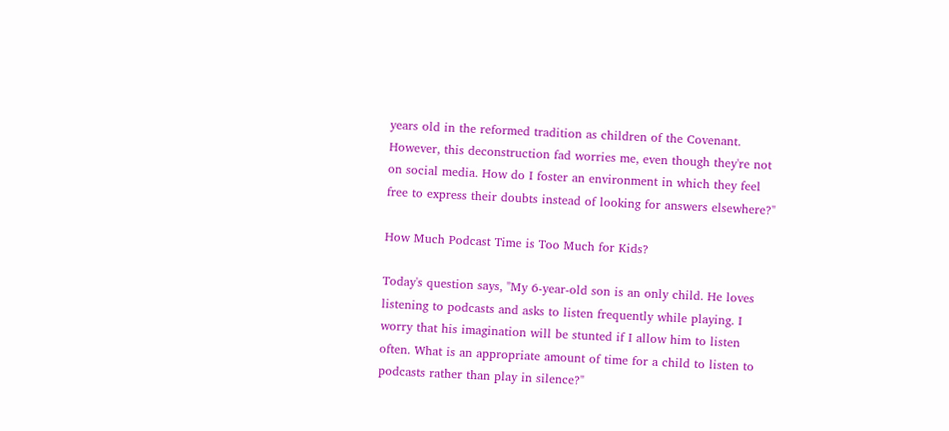years old in the reformed tradition as children of the Covenant. However, this deconstruction fad worries me, even though they're not on social media. How do I foster an environment in which they feel free to express their doubts instead of looking for answers elsewhere?"

How Much Podcast Time is Too Much for Kids?

Today's question says, "My 6-year-old son is an only child. He loves listening to podcasts and asks to listen frequently while playing. I worry that his imagination will be stunted if I allow him to listen often. What is an appropriate amount of time for a child to listen to podcasts rather than play in silence?"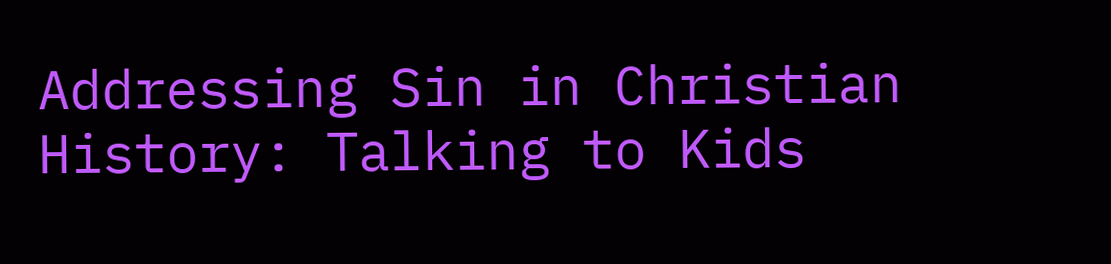Addressing Sin in Christian History: Talking to Kids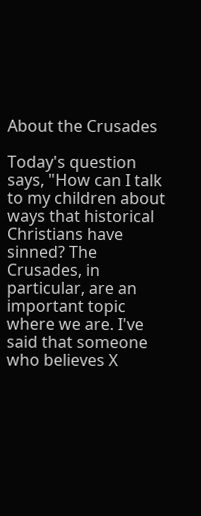About the Crusades

Today's question says, "How can I talk to my children about ways that historical Christians have sinned? The Crusades, in particular, are an important topic where we are. I've said that someone who believes X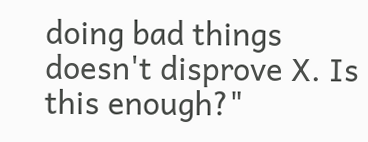doing bad things doesn't disprove X. Is this enough?"